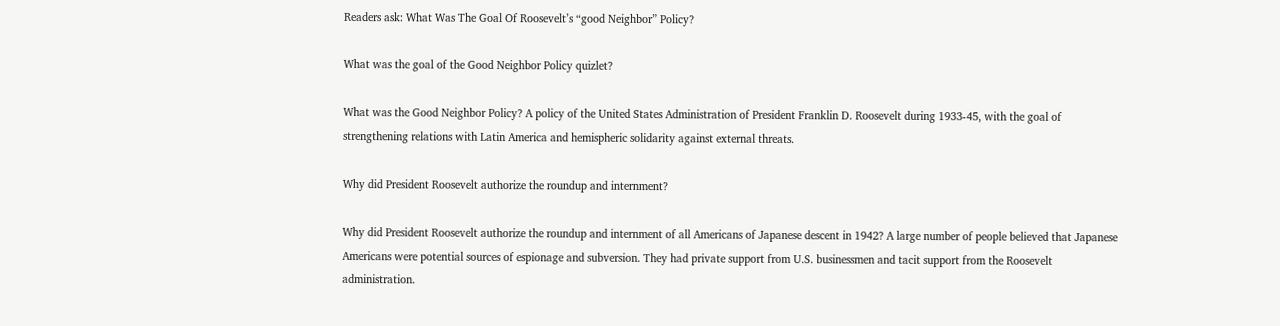Readers ask: What Was The Goal Of Roosevelt’s “good Neighbor” Policy?

What was the goal of the Good Neighbor Policy quizlet?

What was the Good Neighbor Policy? A policy of the United States Administration of President Franklin D. Roosevelt during 1933-45, with the goal of strengthening relations with Latin America and hemispheric solidarity against external threats.

Why did President Roosevelt authorize the roundup and internment?

Why did President Roosevelt authorize the roundup and internment of all Americans of Japanese descent in 1942? A large number of people believed that Japanese Americans were potential sources of espionage and subversion. They had private support from U.S. businessmen and tacit support from the Roosevelt administration.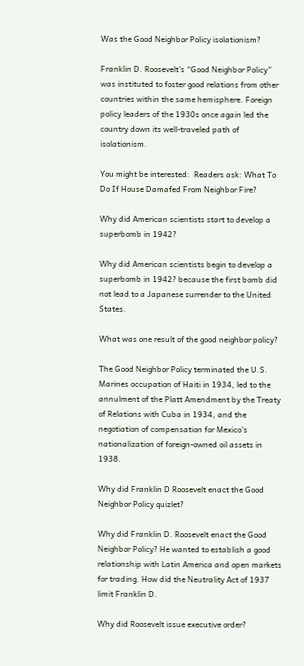Was the Good Neighbor Policy isolationism?

Franklin D. Roosevelt’s “Good Neighbor Policy” was instituted to foster good relations from other countries within the same hemisphere. Foreign policy leaders of the 1930s once again led the country down its well-traveled path of isolationism.

You might be interested:  Readers ask: What To Do If House Damafed From Neighbor Fire?

Why did American scientists start to develop a superbomb in 1942?

Why did American scientists begin to develop a superbomb in 1942? because the first bomb did not lead to a Japanese surrender to the United States.

What was one result of the good neighbor policy?

The Good Neighbor Policy terminated the U.S. Marines occupation of Haiti in 1934, led to the annulment of the Platt Amendment by the Treaty of Relations with Cuba in 1934, and the negotiation of compensation for Mexico’s nationalization of foreign-owned oil assets in 1938.

Why did Franklin D Roosevelt enact the Good Neighbor Policy quizlet?

Why did Franklin D. Roosevelt enact the Good Neighbor Policy? He wanted to establish a good relationship with Latin America and open markets for trading. How did the Neutrality Act of 1937 limit Franklin D.

Why did Roosevelt issue executive order?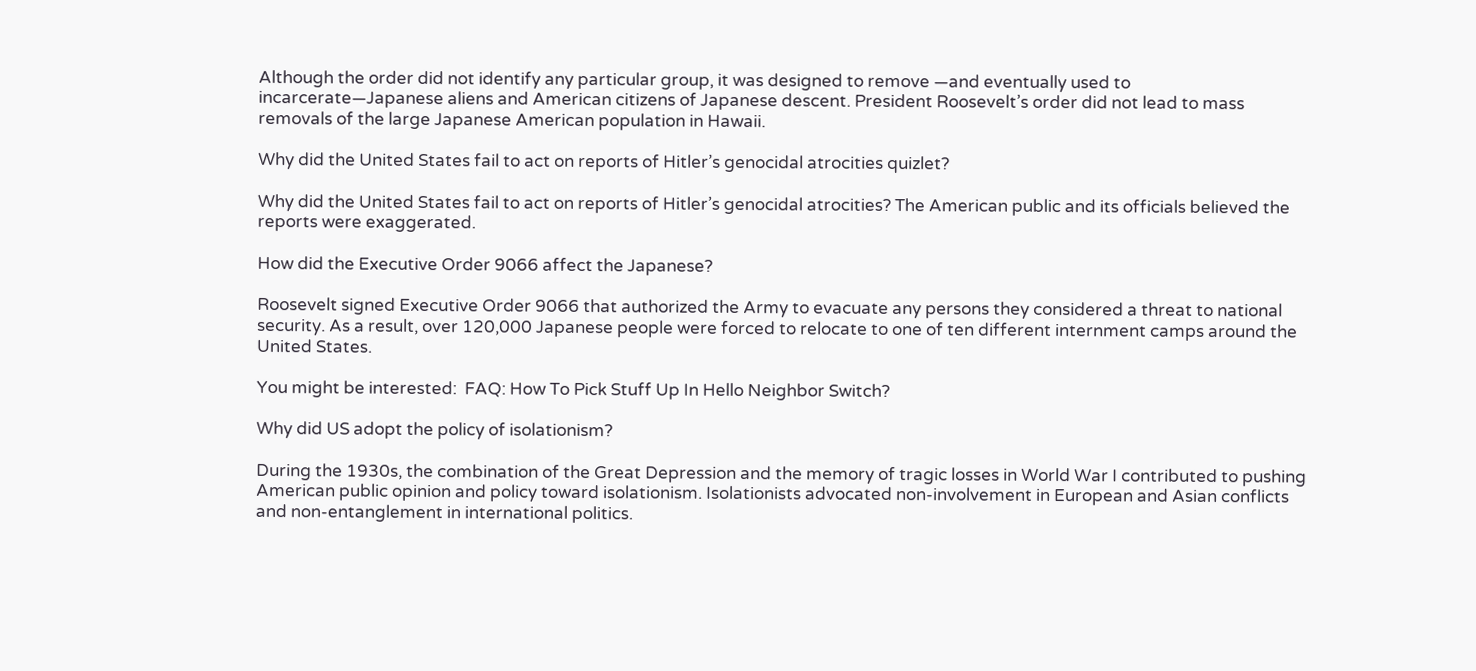Although the order did not identify any particular group, it was designed to remove —and eventually used to incarcerate—Japanese aliens and American citizens of Japanese descent. President Roosevelt’s order did not lead to mass removals of the large Japanese American population in Hawaii.

Why did the United States fail to act on reports of Hitler’s genocidal atrocities quizlet?

Why did the United States fail to act on reports of Hitler’s genocidal atrocities? The American public and its officials believed the reports were exaggerated.

How did the Executive Order 9066 affect the Japanese?

Roosevelt signed Executive Order 9066 that authorized the Army to evacuate any persons they considered a threat to national security. As a result, over 120,000 Japanese people were forced to relocate to one of ten different internment camps around the United States.

You might be interested:  FAQ: How To Pick Stuff Up In Hello Neighbor Switch?

Why did US adopt the policy of isolationism?

During the 1930s, the combination of the Great Depression and the memory of tragic losses in World War I contributed to pushing American public opinion and policy toward isolationism. Isolationists advocated non-involvement in European and Asian conflicts and non-entanglement in international politics.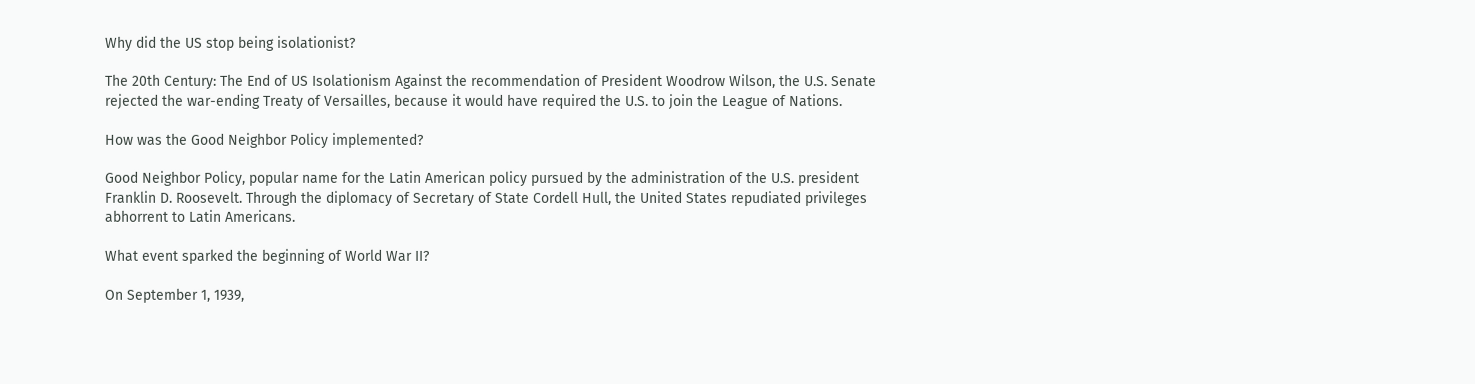Why did the US stop being isolationist?

The 20th Century: The End of US Isolationism Against the recommendation of President Woodrow Wilson, the U.S. Senate rejected the war-ending Treaty of Versailles, because it would have required the U.S. to join the League of Nations.

How was the Good Neighbor Policy implemented?

Good Neighbor Policy, popular name for the Latin American policy pursued by the administration of the U.S. president Franklin D. Roosevelt. Through the diplomacy of Secretary of State Cordell Hull, the United States repudiated privileges abhorrent to Latin Americans.

What event sparked the beginning of World War II?

On September 1, 1939,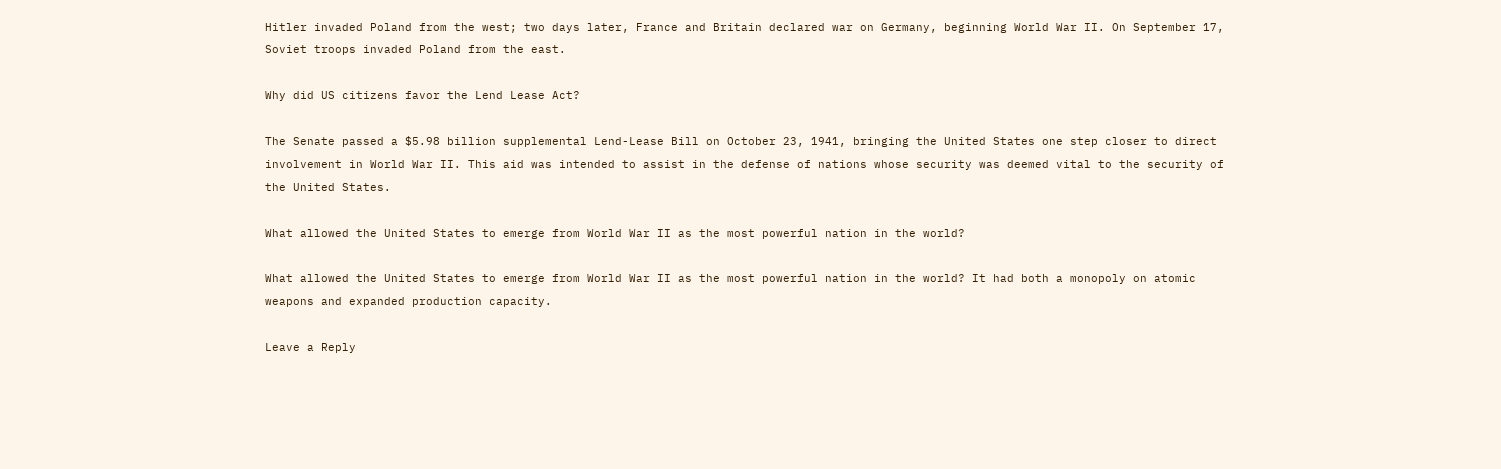Hitler invaded Poland from the west; two days later, France and Britain declared war on Germany, beginning World War II. On September 17, Soviet troops invaded Poland from the east.

Why did US citizens favor the Lend Lease Act?

The Senate passed a $5.98 billion supplemental Lend-Lease Bill on October 23, 1941, bringing the United States one step closer to direct involvement in World War II. This aid was intended to assist in the defense of nations whose security was deemed vital to the security of the United States.

What allowed the United States to emerge from World War II as the most powerful nation in the world?

What allowed the United States to emerge from World War II as the most powerful nation in the world? It had both a monopoly on atomic weapons and expanded production capacity.

Leave a Reply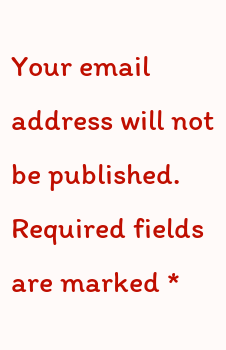Your email address will not be published. Required fields are marked *